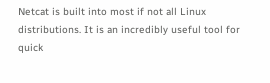Netcat is built into most if not all Linux distributions. It is an incredibly useful tool for quick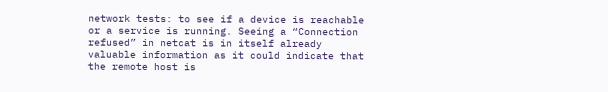network tests: to see if a device is reachable or a service is running. Seeing a “Connection refused” in netcat is in itself already valuable information as it could indicate that the remote host is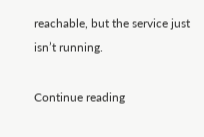reachable, but the service just isn’t running.

Continue reading